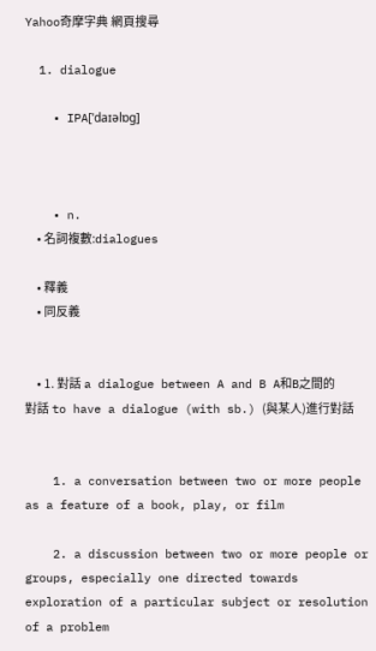Yahoo奇摩字典 網頁搜尋

  1. dialogue

    • IPA[ˈdaɪəlɒg]



    • n.
    • 名詞複數:dialogues

    • 釋義
    • 同反義


    • 1. 對話 a dialogue between A and B A和B之間的對話 to have a dialogue (with sb.) (與某人)進行對話


    1. a conversation between two or more people as a feature of a book, play, or film

    2. a discussion between two or more people or groups, especially one directed towards exploration of a particular subject or resolution of a problem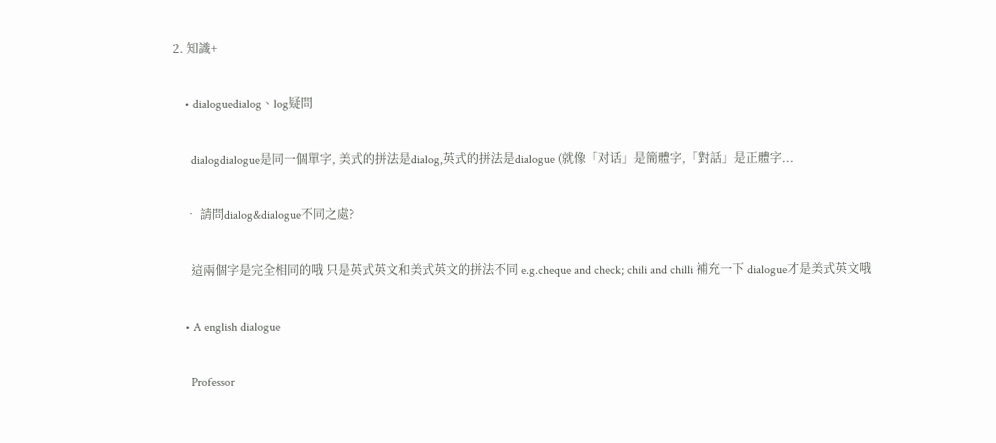2. 知識+

    • dialoguedialog、log疑問

      dialogdialogue是同一個單字, 美式的拼法是dialog,英式的拼法是dialogue (就像「对话」是簡體字,「對話」是正體字...

    • 請問dialog&dialogue不同之處?

      這兩個字是完全相同的哦 只是英式英文和美式英文的拼法不同 e.g.cheque and check; chili and chilli 補充一下 dialogue才是美式英文哦

    • A english dialogue

      Professor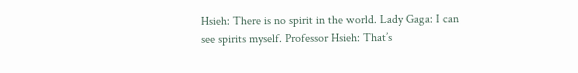Hsieh: There is no spirit in the world. Lady Gaga: I can see spirits myself. Professor Hsieh: That’s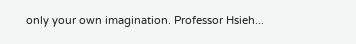only your own imagination. Professor Hsieh...